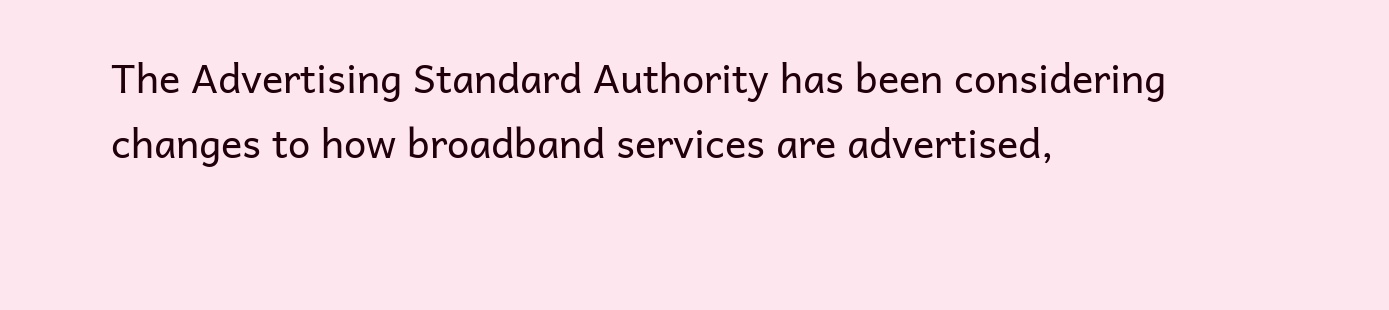The Advertising Standard Authority has been considering changes to how broadband services are advertised,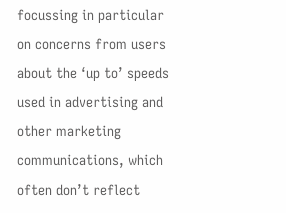focussing in particular on concerns from users about the ‘up to’ speeds used in advertising and other marketing communications, which often don’t reflect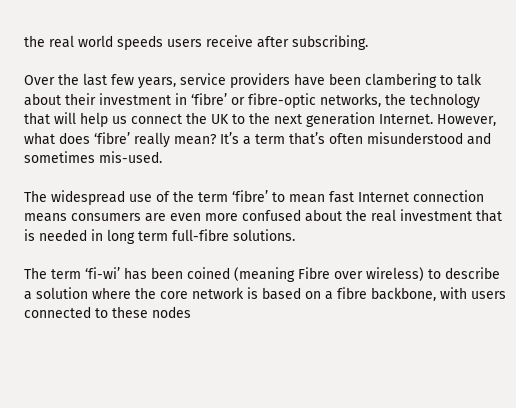the real world speeds users receive after subscribing.

Over the last few years, service providers have been clambering to talk about their investment in ‘fibre’ or fibre-optic networks, the technology that will help us connect the UK to the next generation Internet. However, what does ‘fibre’ really mean? It’s a term that’s often misunderstood and sometimes mis-used.

The widespread use of the term ‘fibre’ to mean fast Internet connection means consumers are even more confused about the real investment that is needed in long term full-fibre solutions.

The term ‘fi-wi’ has been coined (meaning Fibre over wireless) to describe a solution where the core network is based on a fibre backbone, with users connected to these nodes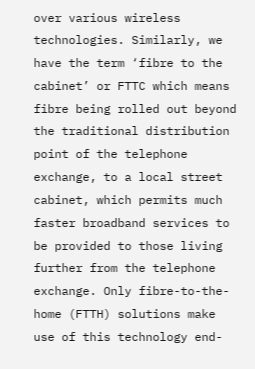over various wireless technologies. Similarly, we have the term ‘fibre to the cabinet’ or FTTC which means fibre being rolled out beyond the traditional distribution point of the telephone exchange, to a local street cabinet, which permits much faster broadband services to be provided to those living further from the telephone exchange. Only fibre-to-the-home (FTTH) solutions make use of this technology end-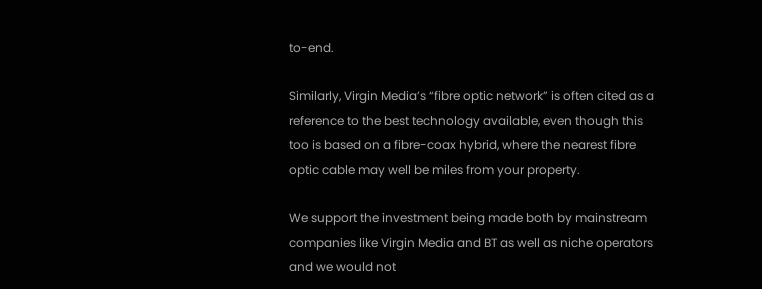to-end.

Similarly, Virgin Media’s “fibre optic network” is often cited as a reference to the best technology available, even though this too is based on a fibre-coax hybrid, where the nearest fibre optic cable may well be miles from your property.

We support the investment being made both by mainstream companies like Virgin Media and BT as well as niche operators and we would not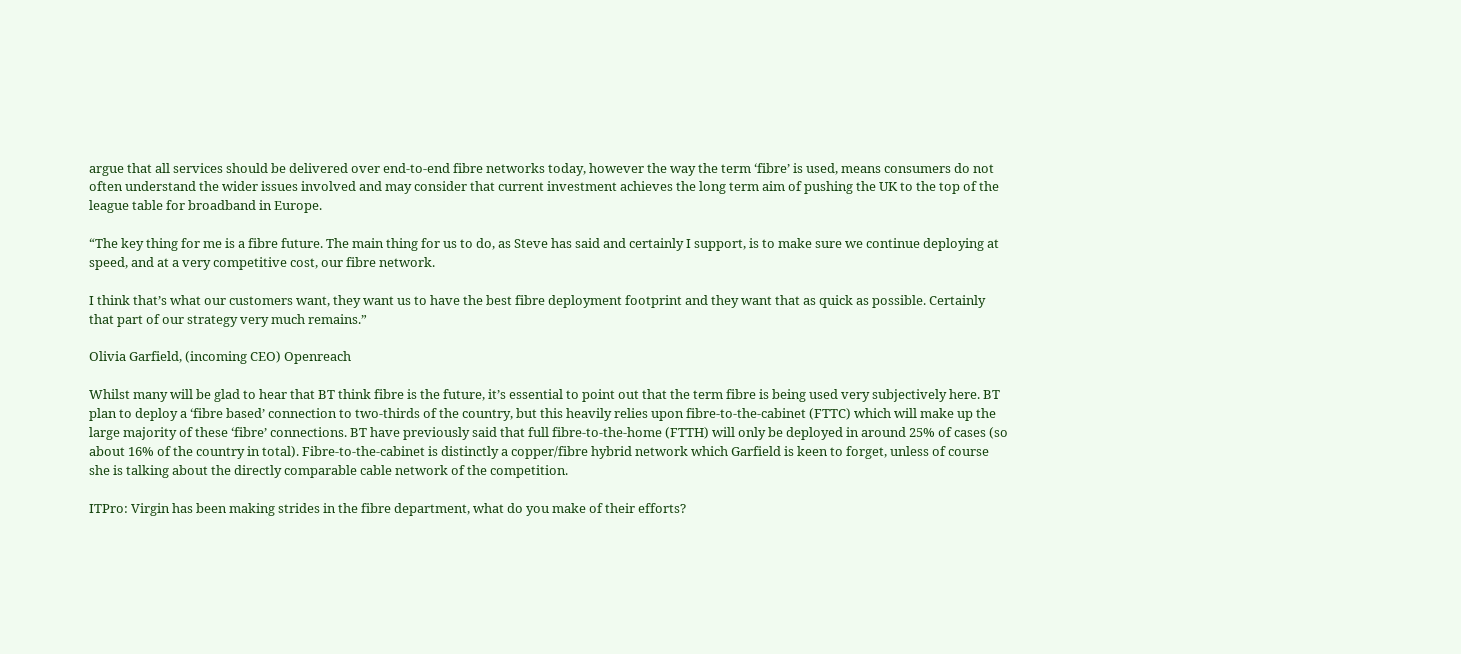argue that all services should be delivered over end-to-end fibre networks today, however the way the term ‘fibre’ is used, means consumers do not often understand the wider issues involved and may consider that current investment achieves the long term aim of pushing the UK to the top of the league table for broadband in Europe.

“The key thing for me is a fibre future. The main thing for us to do, as Steve has said and certainly I support, is to make sure we continue deploying at speed, and at a very competitive cost, our fibre network.

I think that’s what our customers want, they want us to have the best fibre deployment footprint and they want that as quick as possible. Certainly that part of our strategy very much remains.”

Olivia Garfield, (incoming CEO) Openreach

Whilst many will be glad to hear that BT think fibre is the future, it’s essential to point out that the term fibre is being used very subjectively here. BT plan to deploy a ‘fibre based’ connection to two-thirds of the country, but this heavily relies upon fibre-to-the-cabinet (FTTC) which will make up the large majority of these ‘fibre’ connections. BT have previously said that full fibre-to-the-home (FTTH) will only be deployed in around 25% of cases (so about 16% of the country in total). Fibre-to-the-cabinet is distinctly a copper/fibre hybrid network which Garfield is keen to forget, unless of course she is talking about the directly comparable cable network of the competition.

ITPro: Virgin has been making strides in the fibre department, what do you make of their efforts?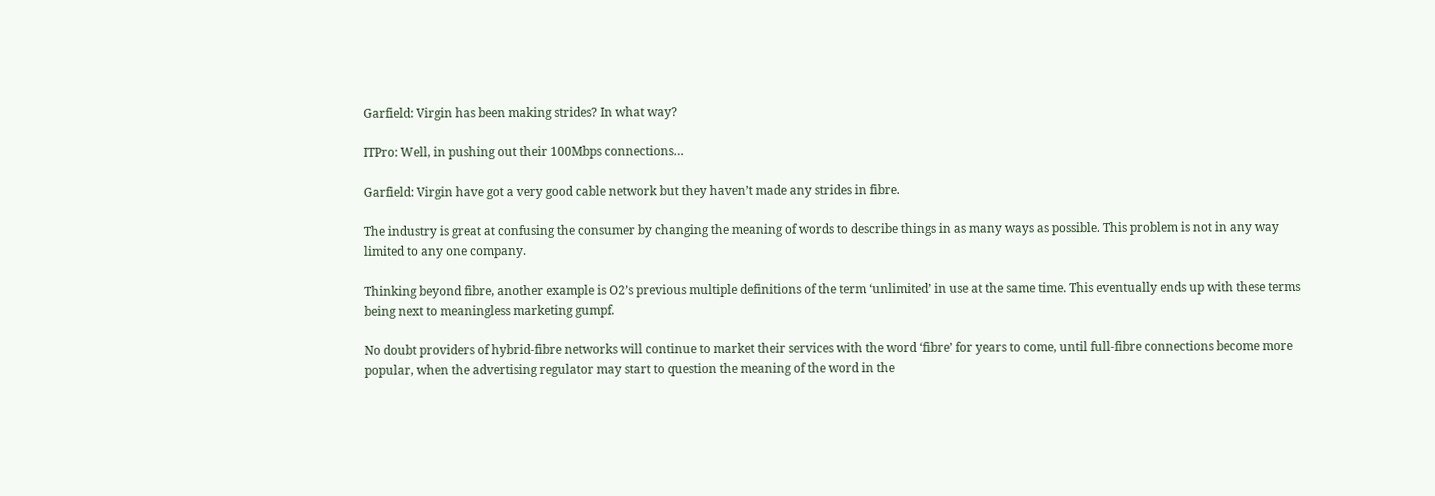Garfield: Virgin has been making strides? In what way?

ITPro: Well, in pushing out their 100Mbps connections…

Garfield: Virgin have got a very good cable network but they haven’t made any strides in fibre.

The industry is great at confusing the consumer by changing the meaning of words to describe things in as many ways as possible. This problem is not in any way limited to any one company.

Thinking beyond fibre, another example is O2’s previous multiple definitions of the term ‘unlimited’ in use at the same time. This eventually ends up with these terms being next to meaningless marketing gumpf.

No doubt providers of hybrid-fibre networks will continue to market their services with the word ‘fibre’ for years to come, until full-fibre connections become more popular, when the advertising regulator may start to question the meaning of the word in the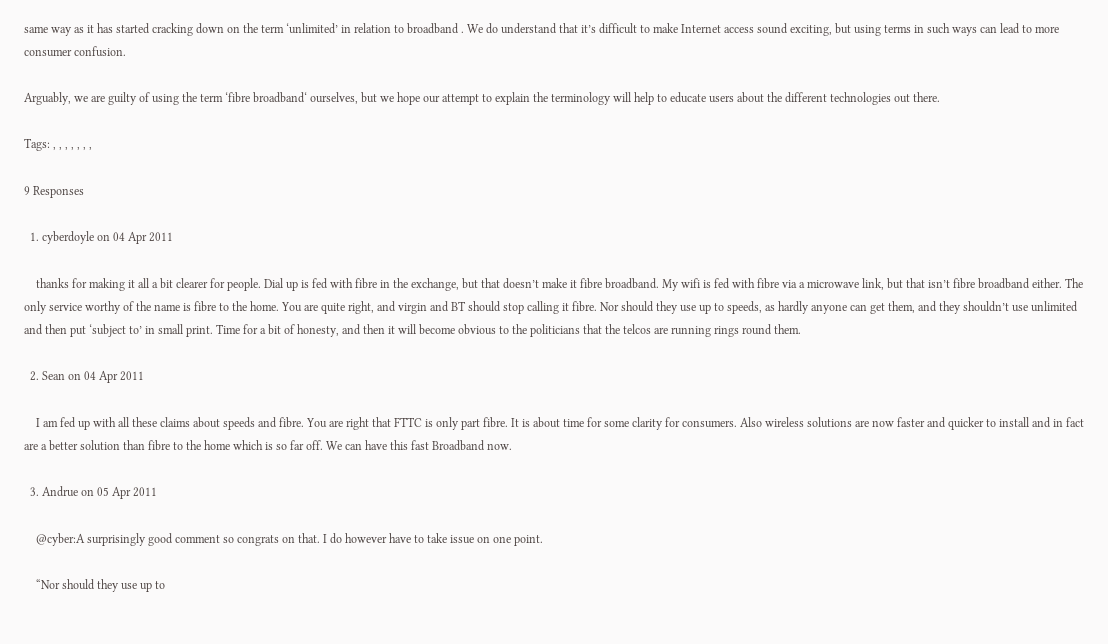same way as it has started cracking down on the term ‘unlimited’ in relation to broadband . We do understand that it’s difficult to make Internet access sound exciting, but using terms in such ways can lead to more consumer confusion.

Arguably, we are guilty of using the term ‘fibre broadband‘ ourselves, but we hope our attempt to explain the terminology will help to educate users about the different technologies out there.

Tags: , , , , , , ,

9 Responses

  1. cyberdoyle on 04 Apr 2011

    thanks for making it all a bit clearer for people. Dial up is fed with fibre in the exchange, but that doesn’t make it fibre broadband. My wifi is fed with fibre via a microwave link, but that isn’t fibre broadband either. The only service worthy of the name is fibre to the home. You are quite right, and virgin and BT should stop calling it fibre. Nor should they use up to speeds, as hardly anyone can get them, and they shouldn’t use unlimited and then put ‘subject to’ in small print. Time for a bit of honesty, and then it will become obvious to the politicians that the telcos are running rings round them.

  2. Sean on 04 Apr 2011

    I am fed up with all these claims about speeds and fibre. You are right that FTTC is only part fibre. It is about time for some clarity for consumers. Also wireless solutions are now faster and quicker to install and in fact are a better solution than fibre to the home which is so far off. We can have this fast Broadband now.

  3. Andrue on 05 Apr 2011

    @cyber:A surprisingly good comment so congrats on that. I do however have to take issue on one point.

    “Nor should they use up to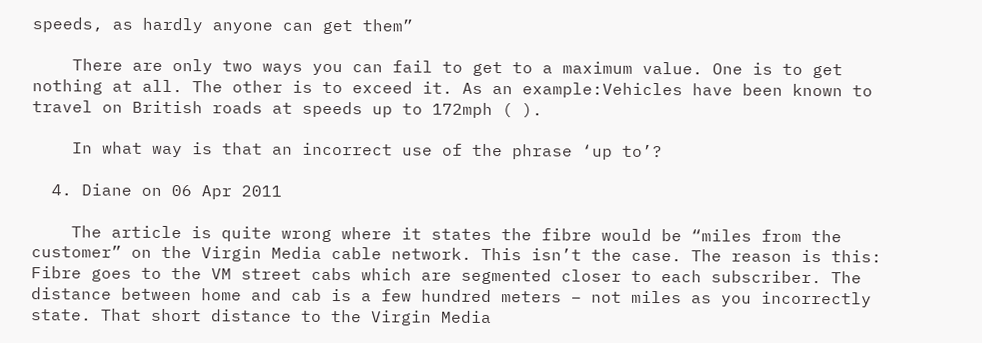speeds, as hardly anyone can get them”

    There are only two ways you can fail to get to a maximum value. One is to get nothing at all. The other is to exceed it. As an example:Vehicles have been known to travel on British roads at speeds up to 172mph ( ).

    In what way is that an incorrect use of the phrase ‘up to’?

  4. Diane on 06 Apr 2011

    The article is quite wrong where it states the fibre would be “miles from the customer” on the Virgin Media cable network. This isn’t the case. The reason is this: Fibre goes to the VM street cabs which are segmented closer to each subscriber. The distance between home and cab is a few hundred meters – not miles as you incorrectly state. That short distance to the Virgin Media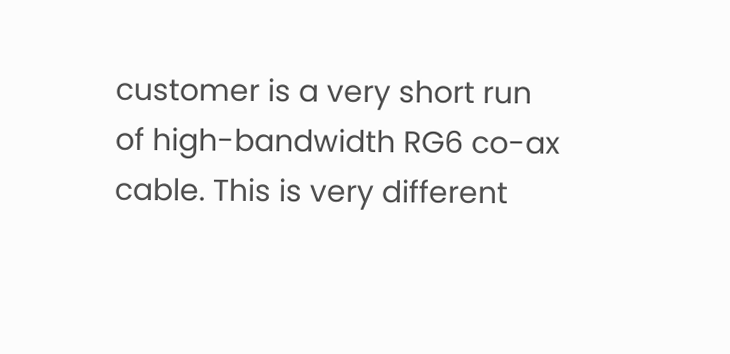customer is a very short run of high-bandwidth RG6 co-ax cable. This is very different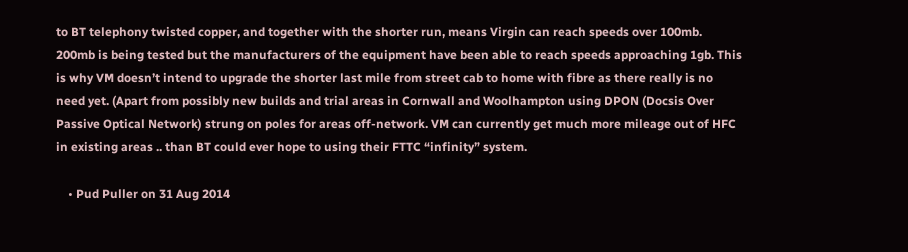to BT telephony twisted copper, and together with the shorter run, means Virgin can reach speeds over 100mb. 200mb is being tested but the manufacturers of the equipment have been able to reach speeds approaching 1gb. This is why VM doesn’t intend to upgrade the shorter last mile from street cab to home with fibre as there really is no need yet. (Apart from possibly new builds and trial areas in Cornwall and Woolhampton using DPON (Docsis Over Passive Optical Network) strung on poles for areas off-network. VM can currently get much more mileage out of HFC in existing areas .. than BT could ever hope to using their FTTC “infinity” system.

    • Pud Puller on 31 Aug 2014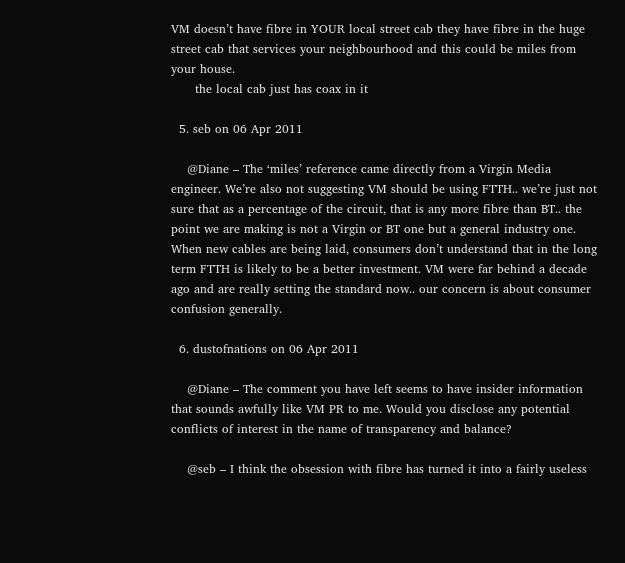VM doesn’t have fibre in YOUR local street cab they have fibre in the huge street cab that services your neighbourhood and this could be miles from your house.
      the local cab just has coax in it

  5. seb on 06 Apr 2011

    @Diane – The ‘miles’ reference came directly from a Virgin Media engineer. We’re also not suggesting VM should be using FTTH.. we’re just not sure that as a percentage of the circuit, that is any more fibre than BT.. the point we are making is not a Virgin or BT one but a general industry one. When new cables are being laid, consumers don’t understand that in the long term FTTH is likely to be a better investment. VM were far behind a decade ago and are really setting the standard now.. our concern is about consumer confusion generally.

  6. dustofnations on 06 Apr 2011

    @Diane – The comment you have left seems to have insider information that sounds awfully like VM PR to me. Would you disclose any potential conflicts of interest in the name of transparency and balance?

    @seb – I think the obsession with fibre has turned it into a fairly useless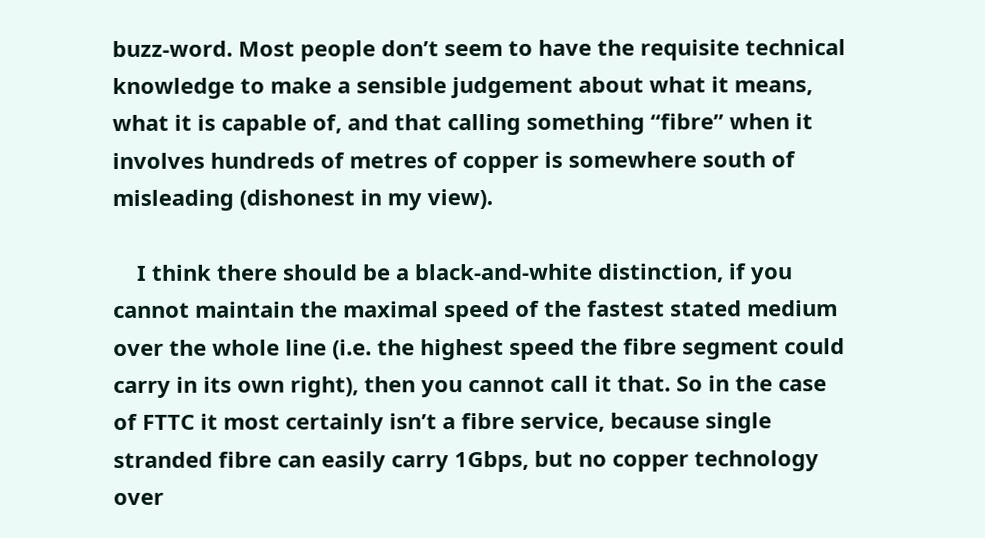buzz-word. Most people don’t seem to have the requisite technical knowledge to make a sensible judgement about what it means, what it is capable of, and that calling something “fibre” when it involves hundreds of metres of copper is somewhere south of misleading (dishonest in my view).

    I think there should be a black-and-white distinction, if you cannot maintain the maximal speed of the fastest stated medium over the whole line (i.e. the highest speed the fibre segment could carry in its own right), then you cannot call it that. So in the case of FTTC it most certainly isn’t a fibre service, because single stranded fibre can easily carry 1Gbps, but no copper technology over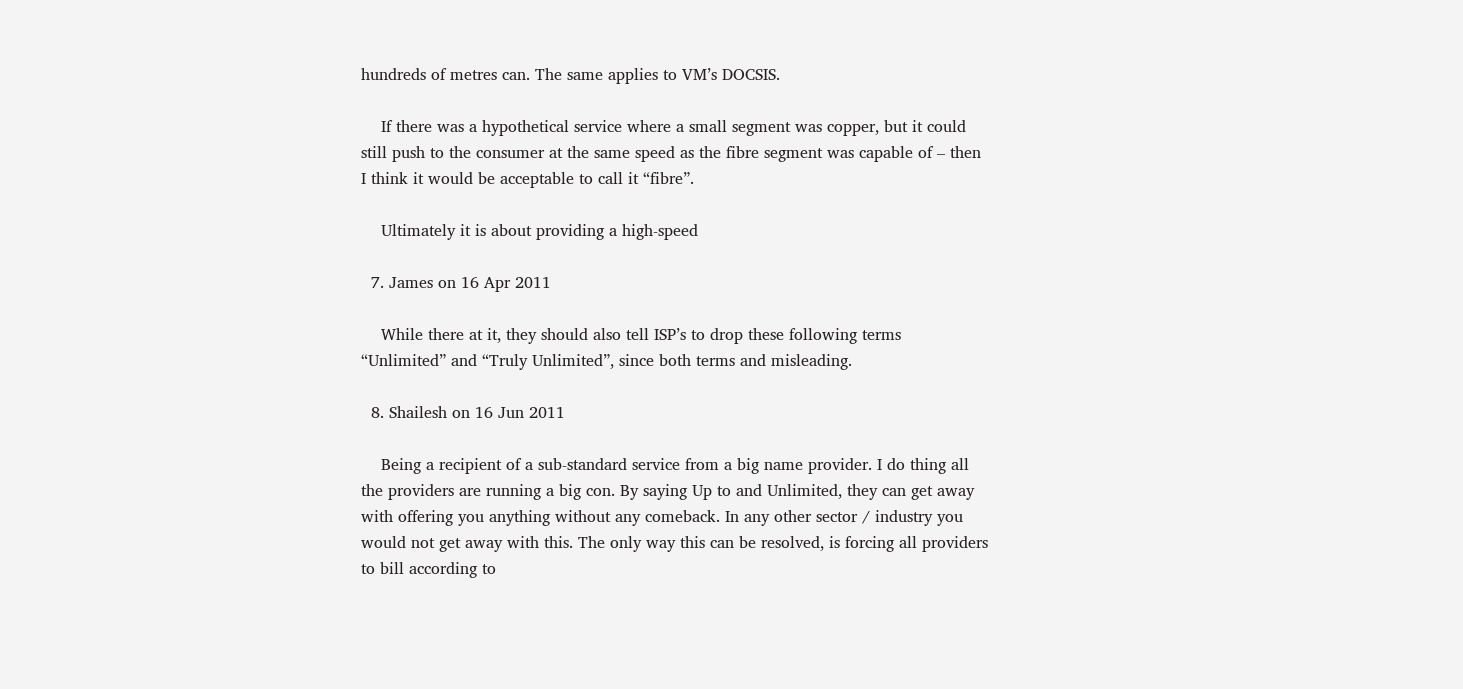hundreds of metres can. The same applies to VM’s DOCSIS.

    If there was a hypothetical service where a small segment was copper, but it could still push to the consumer at the same speed as the fibre segment was capable of – then I think it would be acceptable to call it “fibre”.

    Ultimately it is about providing a high-speed

  7. James on 16 Apr 2011

    While there at it, they should also tell ISP’s to drop these following terms “Unlimited” and “Truly Unlimited”, since both terms and misleading.

  8. Shailesh on 16 Jun 2011

    Being a recipient of a sub-standard service from a big name provider. I do thing all the providers are running a big con. By saying Up to and Unlimited, they can get away with offering you anything without any comeback. In any other sector / industry you would not get away with this. The only way this can be resolved, is forcing all providers to bill according to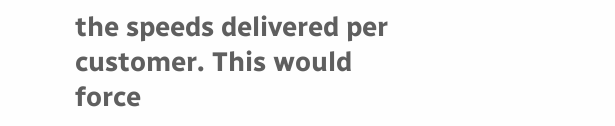the speeds delivered per customer. This would force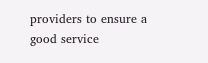providers to ensure a good service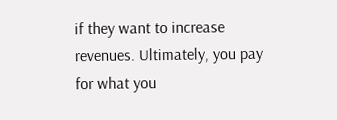if they want to increase revenues. Ultimately, you pay for what you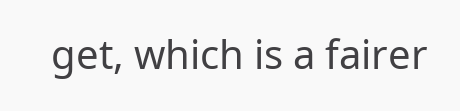get, which is a fairer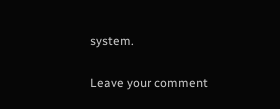system.

Leave your comment